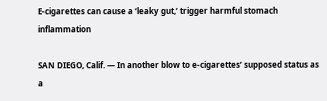E-cigarettes can cause a ‘leaky gut,’ trigger harmful stomach inflammation

SAN DIEGO, Calif. — In another blow to e-cigarettes’ supposed status as a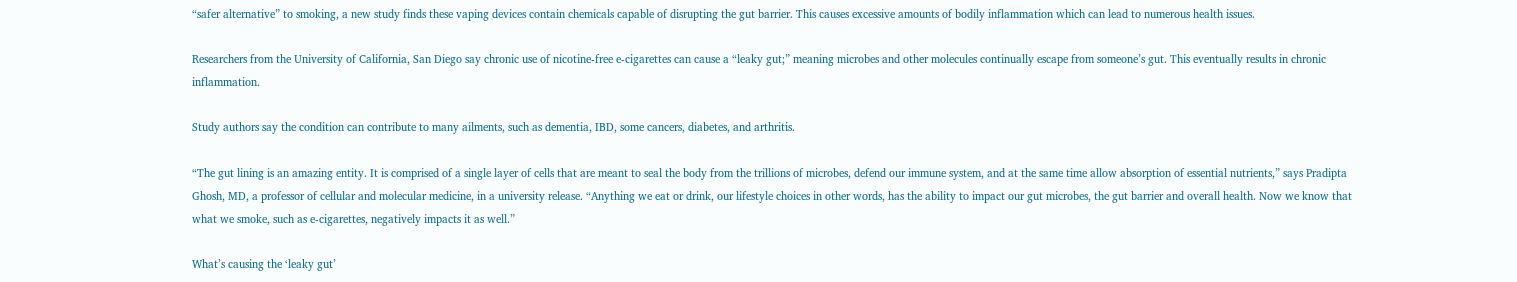“safer alternative” to smoking, a new study finds these vaping devices contain chemicals capable of disrupting the gut barrier. This causes excessive amounts of bodily inflammation which can lead to numerous health issues.

Researchers from the University of California, San Diego say chronic use of nicotine-free e-cigarettes can cause a “leaky gut;” meaning microbes and other molecules continually escape from someone’s gut. This eventually results in chronic inflammation.

Study authors say the condition can contribute to many ailments, such as dementia, IBD, some cancers, diabetes, and arthritis.

“The gut lining is an amazing entity. It is comprised of a single layer of cells that are meant to seal the body from the trillions of microbes, defend our immune system, and at the same time allow absorption of essential nutrients,” says Pradipta Ghosh, MD, a professor of cellular and molecular medicine, in a university release. “Anything we eat or drink, our lifestyle choices in other words, has the ability to impact our gut microbes, the gut barrier and overall health. Now we know that what we smoke, such as e-cigarettes, negatively impacts it as well.”

What’s causing the ‘leaky gut’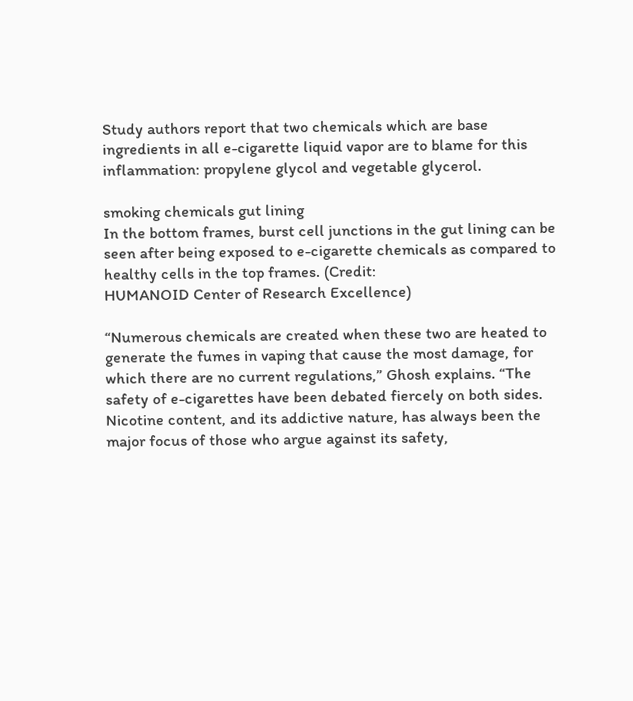Study authors report that two chemicals which are base ingredients in all e-cigarette liquid vapor are to blame for this inflammation: propylene glycol and vegetable glycerol.

smoking chemicals gut lining
In the bottom frames, burst cell junctions in the gut lining can be seen after being exposed to e-cigarette chemicals as compared to healthy cells in the top frames. (Credit:
HUMANOID Center of Research Excellence)

“Numerous chemicals are created when these two are heated to generate the fumes in vaping that cause the most damage, for which there are no current regulations,” Ghosh explains. “The safety of e-cigarettes have been debated fiercely on both sides. Nicotine content, and its addictive nature, has always been the major focus of those who argue against its safety,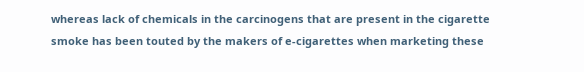whereas lack of chemicals in the carcinogens that are present in the cigarette smoke has been touted by the makers of e-cigarettes when marketing these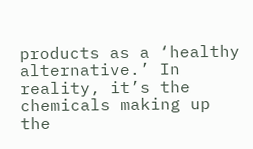products as a ‘healthy alternative.’ In reality, it’s the chemicals making up the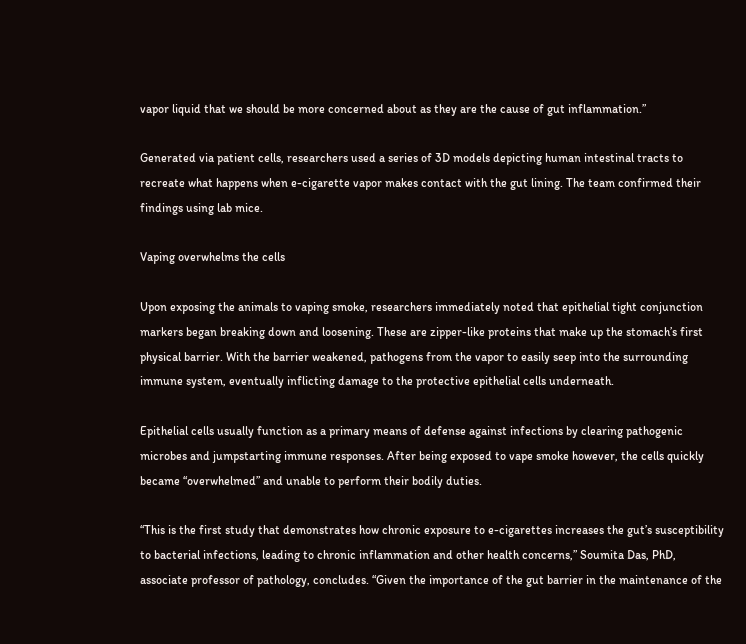vapor liquid that we should be more concerned about as they are the cause of gut inflammation.”

Generated via patient cells, researchers used a series of 3D models depicting human intestinal tracts to recreate what happens when e-cigarette vapor makes contact with the gut lining. The team confirmed their findings using lab mice.

Vaping overwhelms the cells

Upon exposing the animals to vaping smoke, researchers immediately noted that epithelial tight conjunction markers began breaking down and loosening. These are zipper-like proteins that make up the stomach’s first physical barrier. With the barrier weakened, pathogens from the vapor to easily seep into the surrounding immune system, eventually inflicting damage to the protective epithelial cells underneath.

Epithelial cells usually function as a primary means of defense against infections by clearing pathogenic microbes and jumpstarting immune responses. After being exposed to vape smoke however, the cells quickly became “overwhelmed” and unable to perform their bodily duties.

“This is the first study that demonstrates how chronic exposure to e-cigarettes increases the gut’s susceptibility to bacterial infections, leading to chronic inflammation and other health concerns,” Soumita Das, PhD, associate professor of pathology, concludes. “Given the importance of the gut barrier in the maintenance of the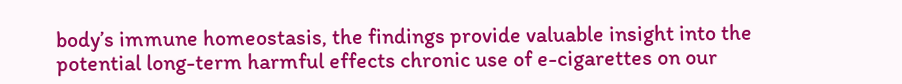body’s immune homeostasis, the findings provide valuable insight into the potential long-term harmful effects chronic use of e-cigarettes on our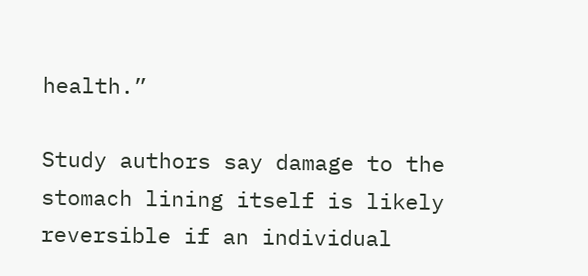health.”

Study authors say damage to the stomach lining itself is likely reversible if an individual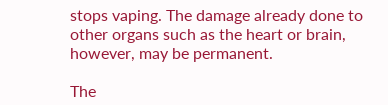stops vaping. The damage already done to other organs such as the heart or brain, however, may be permanent.

The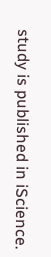study is published in iScience.